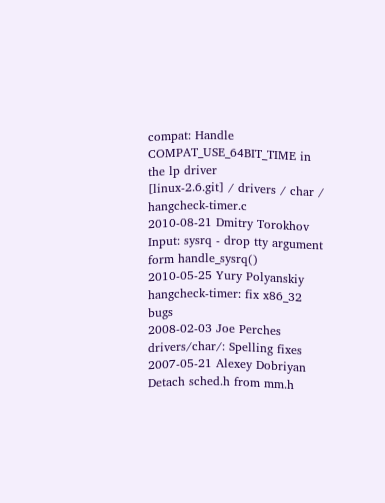compat: Handle COMPAT_USE_64BIT_TIME in the lp driver
[linux-2.6.git] / drivers / char / hangcheck-timer.c
2010-08-21 Dmitry Torokhov Input: sysrq - drop tty argument form handle_sysrq()
2010-05-25 Yury Polyanskiy hangcheck-timer: fix x86_32 bugs
2008-02-03 Joe Perches drivers/char/: Spelling fixes
2007-05-21 Alexey Dobriyan Detach sched.h from mm.h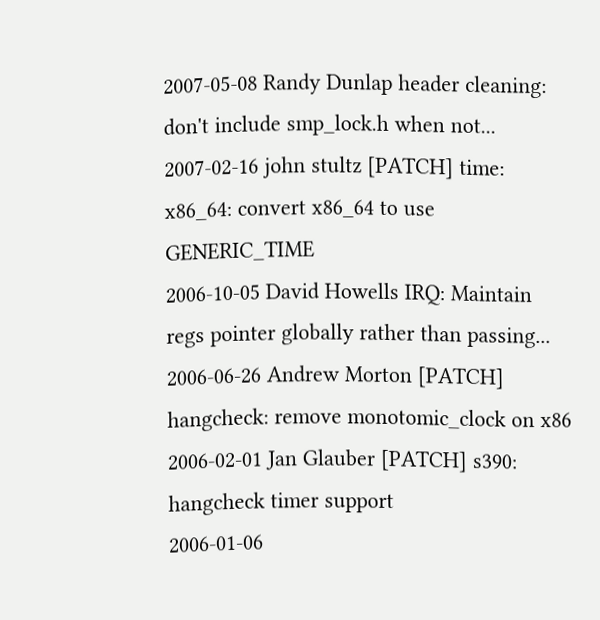2007-05-08 Randy Dunlap header cleaning: don't include smp_lock.h when not...
2007-02-16 john stultz [PATCH] time: x86_64: convert x86_64 to use GENERIC_TIME
2006-10-05 David Howells IRQ: Maintain regs pointer globally rather than passing...
2006-06-26 Andrew Morton [PATCH] hangcheck: remove monotomic_clock on x86
2006-02-01 Jan Glauber [PATCH] s390: hangcheck timer support
2006-01-06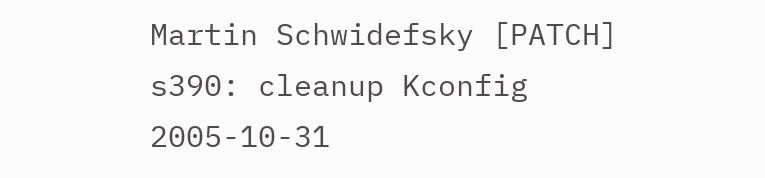Martin Schwidefsky [PATCH] s390: cleanup Kconfig
2005-10-31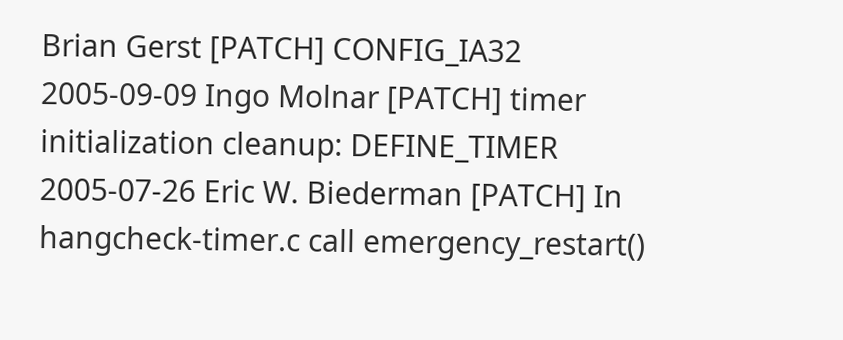Brian Gerst [PATCH] CONFIG_IA32
2005-09-09 Ingo Molnar [PATCH] timer initialization cleanup: DEFINE_TIMER
2005-07-26 Eric W. Biederman [PATCH] In hangcheck-timer.c call emergency_restart()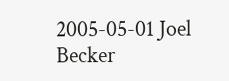2005-05-01 Joel Becker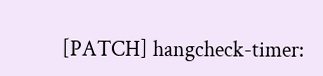[PATCH] hangcheck-timer: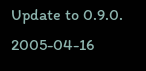Update to 0.9.0.
2005-04-16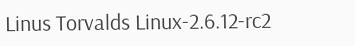Linus Torvalds Linux-2.6.12-rc2